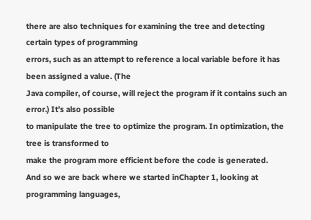there are also techniques for examining the tree and detecting certain types of programming
errors, such as an attempt to reference a local variable before it has been assigned a value. (The
Java compiler, of course, will reject the program if it contains such an error.) It’s also possible
to manipulate the tree to optimize the program. In optimization, the tree is transformed to
make the program more efficient before the code is generated.
And so we are back where we started inChapter 1, looking at programming languages,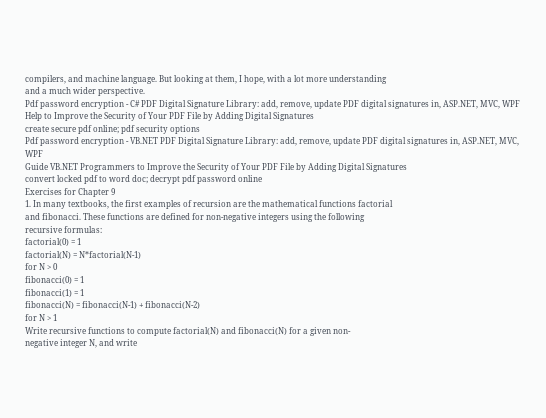compilers, and machine language. But looking at them, I hope, with a lot more understanding
and a much wider perspective.
Pdf password encryption - C# PDF Digital Signature Library: add, remove, update PDF digital signatures in, ASP.NET, MVC, WPF
Help to Improve the Security of Your PDF File by Adding Digital Signatures
create secure pdf online; pdf security options
Pdf password encryption - VB.NET PDF Digital Signature Library: add, remove, update PDF digital signatures in, ASP.NET, MVC, WPF
Guide VB.NET Programmers to Improve the Security of Your PDF File by Adding Digital Signatures
convert locked pdf to word doc; decrypt pdf password online
Exercises for Chapter 9
1. In many textbooks, the first examples of recursion are the mathematical functions factorial
and fibonacci. These functions are defined for non-negative integers using the following
recursive formulas:
factorial(0) = 1
factorial(N) = N*factorial(N-1)
for N > 0
fibonacci(0) = 1
fibonacci(1) = 1
fibonacci(N) = fibonacci(N-1) + fibonacci(N-2)
for N > 1
Write recursive functions to compute factorial(N) and fibonacci(N) for a given non-
negative integer N, and write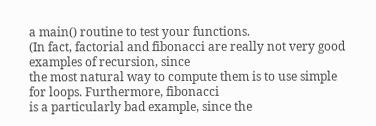a main() routine to test your functions.
(In fact, factorial and fibonacci are really not very good examples of recursion, since
the most natural way to compute them is to use simple for loops. Furthermore, fibonacci
is a particularly bad example, since the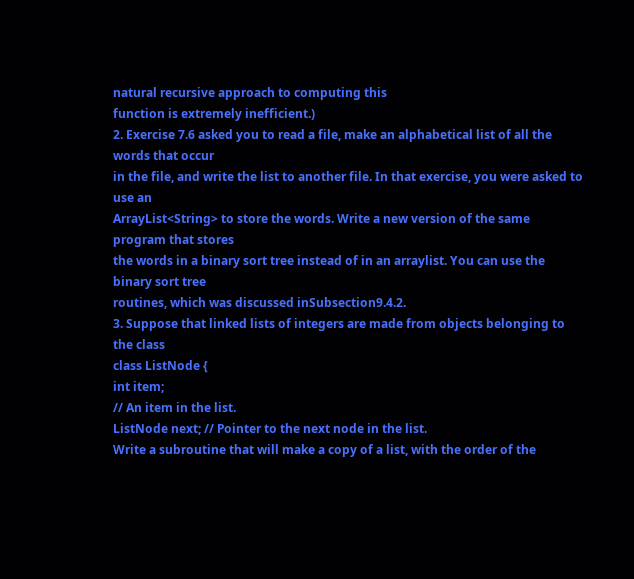natural recursive approach to computing this
function is extremely inefficient.)
2. Exercise 7.6 asked you to read a file, make an alphabetical list of all the words that occur
in the file, and write the list to another file. In that exercise, you were asked to use an
ArrayList<String> to store the words. Write a new version of the same program that stores
the words in a binary sort tree instead of in an arraylist. You can use the binary sort tree
routines, which was discussed inSubsection9.4.2.
3. Suppose that linked lists of integers are made from objects belonging to the class
class ListNode {
int item;
// An item in the list.
ListNode next; // Pointer to the next node in the list.
Write a subroutine that will make a copy of a list, with the order of the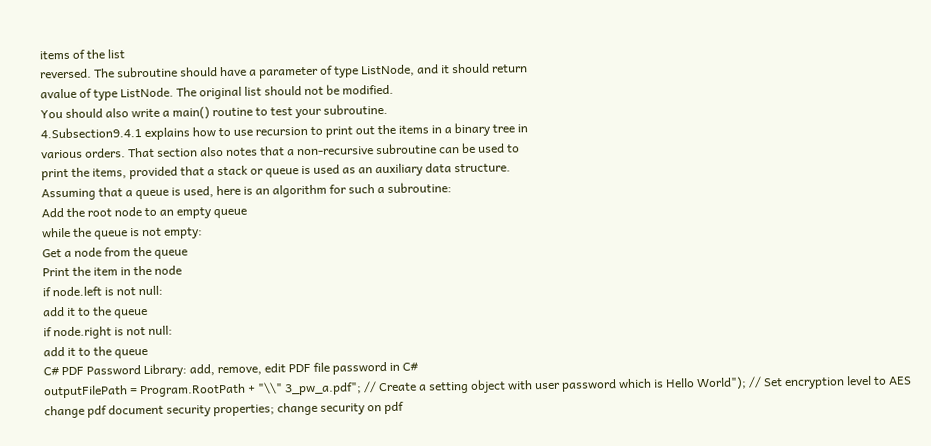items of the list
reversed. The subroutine should have a parameter of type ListNode, and it should return
avalue of type ListNode. The original list should not be modified.
You should also write a main() routine to test your subroutine.
4.Subsection9.4.1 explains how to use recursion to print out the items in a binary tree in
various orders. That section also notes that a non-recursive subroutine can be used to
print the items, provided that a stack or queue is used as an auxiliary data structure.
Assuming that a queue is used, here is an algorithm for such a subroutine:
Add the root node to an empty queue
while the queue is not empty:
Get a node from the queue
Print the item in the node
if node.left is not null:
add it to the queue
if node.right is not null:
add it to the queue
C# PDF Password Library: add, remove, edit PDF file password in C#
outputFilePath = Program.RootPath + "\\" 3_pw_a.pdf"; // Create a setting object with user password which is Hello World"); // Set encryption level to AES
change pdf document security properties; change security on pdf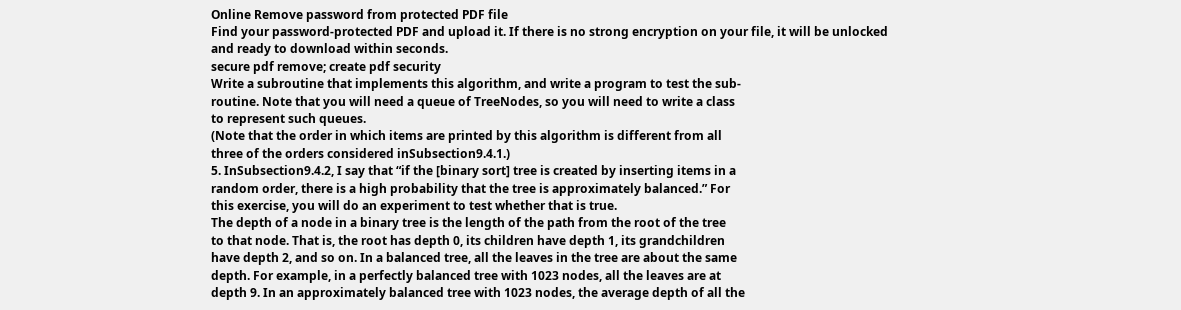Online Remove password from protected PDF file
Find your password-protected PDF and upload it. If there is no strong encryption on your file, it will be unlocked and ready to download within seconds.
secure pdf remove; create pdf security
Write a subroutine that implements this algorithm, and write a program to test the sub-
routine. Note that you will need a queue of TreeNodes, so you will need to write a class
to represent such queues.
(Note that the order in which items are printed by this algorithm is different from all
three of the orders considered inSubsection9.4.1.)
5. InSubsection9.4.2, I say that “if the [binary sort] tree is created by inserting items in a
random order, there is a high probability that the tree is approximately balanced.” For
this exercise, you will do an experiment to test whether that is true.
The depth of a node in a binary tree is the length of the path from the root of the tree
to that node. That is, the root has depth 0, its children have depth 1, its grandchildren
have depth 2, and so on. In a balanced tree, all the leaves in the tree are about the same
depth. For example, in a perfectly balanced tree with 1023 nodes, all the leaves are at
depth 9. In an approximately balanced tree with 1023 nodes, the average depth of all the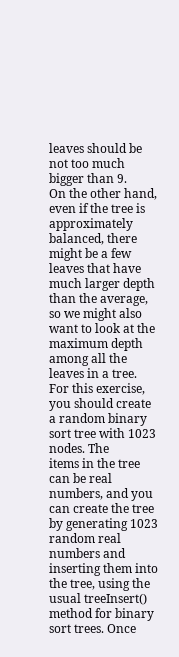leaves should be not too much bigger than 9.
On the other hand, even if the tree is approximately balanced, there might be a few
leaves that have much larger depth than the average, so we might also want to look at the
maximum depth among all the leaves in a tree.
For this exercise, you should create a random binary sort tree with 1023 nodes. The
items in the tree can be real numbers, and you can create the tree by generating 1023
random real numbers and inserting them into the tree, using the usual treeInsert()
method for binary sort trees. Once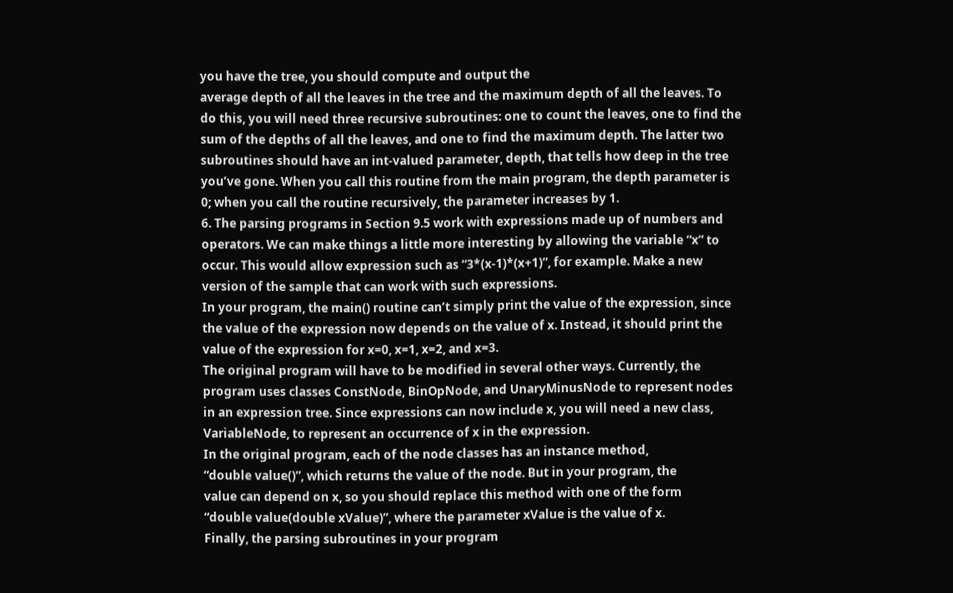you have the tree, you should compute and output the
average depth of all the leaves in the tree and the maximum depth of all the leaves. To
do this, you will need three recursive subroutines: one to count the leaves, one to find the
sum of the depths of all the leaves, and one to find the maximum depth. The latter two
subroutines should have an int-valued parameter, depth, that tells how deep in the tree
you’ve gone. When you call this routine from the main program, the depth parameter is
0; when you call the routine recursively, the parameter increases by 1.
6. The parsing programs in Section 9.5 work with expressions made up of numbers and
operators. We can make things a little more interesting by allowing the variable “x” to
occur. This would allow expression such as “3*(x-1)*(x+1)”, for example. Make a new
version of the sample that can work with such expressions.
In your program, the main() routine can’t simply print the value of the expression, since
the value of the expression now depends on the value of x. Instead, it should print the
value of the expression for x=0, x=1, x=2, and x=3.
The original program will have to be modified in several other ways. Currently, the
program uses classes ConstNode, BinOpNode, and UnaryMinusNode to represent nodes
in an expression tree. Since expressions can now include x, you will need a new class,
VariableNode, to represent an occurrence of x in the expression.
In the original program, each of the node classes has an instance method,
“double value()”, which returns the value of the node. But in your program, the
value can depend on x, so you should replace this method with one of the form
“double value(double xValue)”, where the parameter xValue is the value of x.
Finally, the parsing subroutines in your program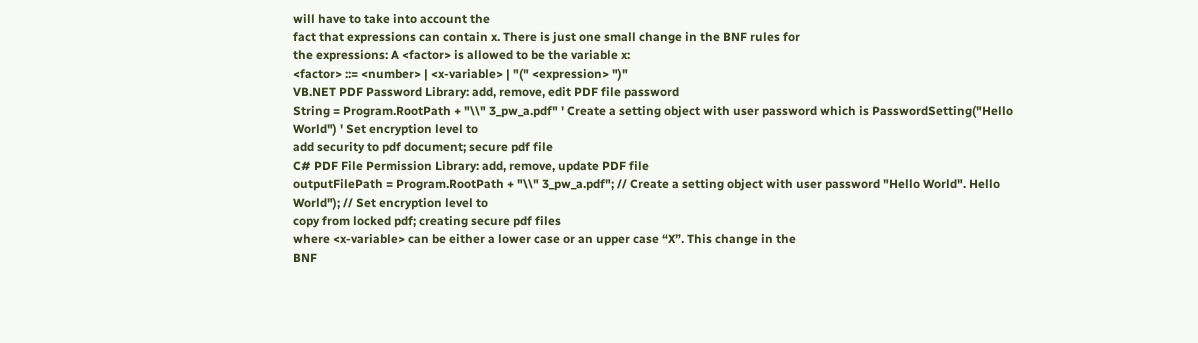will have to take into account the
fact that expressions can contain x. There is just one small change in the BNF rules for
the expressions: A <factor> is allowed to be the variable x:
<factor> ::= <number> | <x-variable> | "(" <expression> ")"
VB.NET PDF Password Library: add, remove, edit PDF file password
String = Program.RootPath + "\\" 3_pw_a.pdf" ' Create a setting object with user password which is PasswordSetting("Hello World") ' Set encryption level to
add security to pdf document; secure pdf file
C# PDF File Permission Library: add, remove, update PDF file
outputFilePath = Program.RootPath + "\\" 3_pw_a.pdf"; // Create a setting object with user password "Hello World". Hello World"); // Set encryption level to
copy from locked pdf; creating secure pdf files
where <x-variable> can be either a lower case or an upper case “X”. This change in the
BNF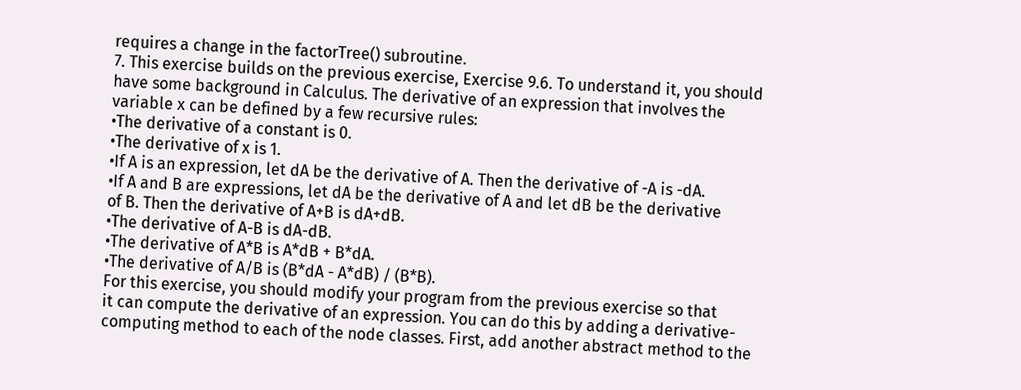requires a change in the factorTree() subroutine.
7. This exercise builds on the previous exercise, Exercise 9.6. To understand it, you should
have some background in Calculus. The derivative of an expression that involves the
variable x can be defined by a few recursive rules:
•The derivative of a constant is 0.
•The derivative of x is 1.
•If A is an expression, let dA be the derivative of A. Then the derivative of -A is -dA.
•If A and B are expressions, let dA be the derivative of A and let dB be the derivative
of B. Then the derivative of A+B is dA+dB.
•The derivative of A-B is dA-dB.
•The derivative of A*B is A*dB + B*dA.
•The derivative of A/B is (B*dA - A*dB) / (B*B).
For this exercise, you should modify your program from the previous exercise so that
it can compute the derivative of an expression. You can do this by adding a derivative-
computing method to each of the node classes. First, add another abstract method to the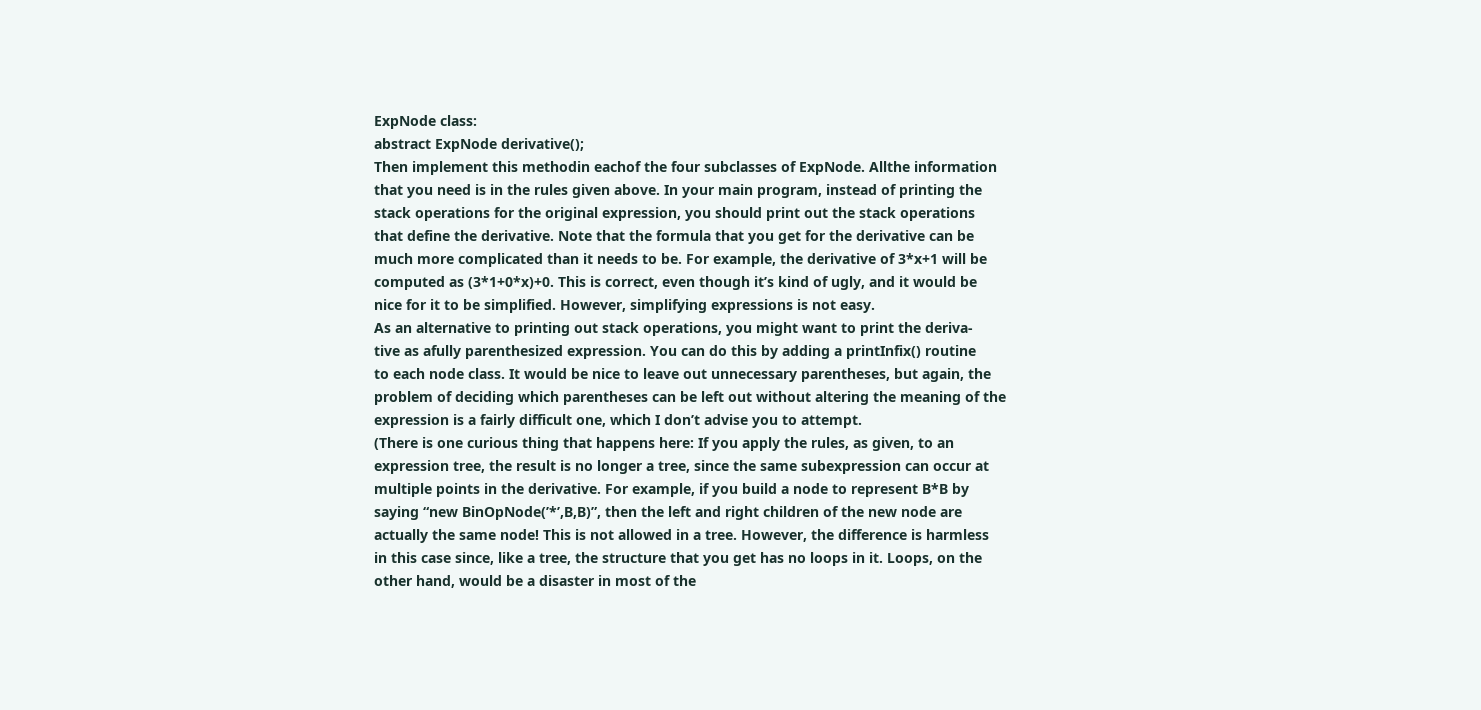ExpNode class:
abstract ExpNode derivative();
Then implement this methodin eachof the four subclasses of ExpNode. Allthe information
that you need is in the rules given above. In your main program, instead of printing the
stack operations for the original expression, you should print out the stack operations
that define the derivative. Note that the formula that you get for the derivative can be
much more complicated than it needs to be. For example, the derivative of 3*x+1 will be
computed as (3*1+0*x)+0. This is correct, even though it’s kind of ugly, and it would be
nice for it to be simplified. However, simplifying expressions is not easy.
As an alternative to printing out stack operations, you might want to print the deriva-
tive as afully parenthesized expression. You can do this by adding a printInfix() routine
to each node class. It would be nice to leave out unnecessary parentheses, but again, the
problem of deciding which parentheses can be left out without altering the meaning of the
expression is a fairly difficult one, which I don’t advise you to attempt.
(There is one curious thing that happens here: If you apply the rules, as given, to an
expression tree, the result is no longer a tree, since the same subexpression can occur at
multiple points in the derivative. For example, if you build a node to represent B*B by
saying “new BinOpNode(’*’,B,B)”, then the left and right children of the new node are
actually the same node! This is not allowed in a tree. However, the difference is harmless
in this case since, like a tree, the structure that you get has no loops in it. Loops, on the
other hand, would be a disaster in most of the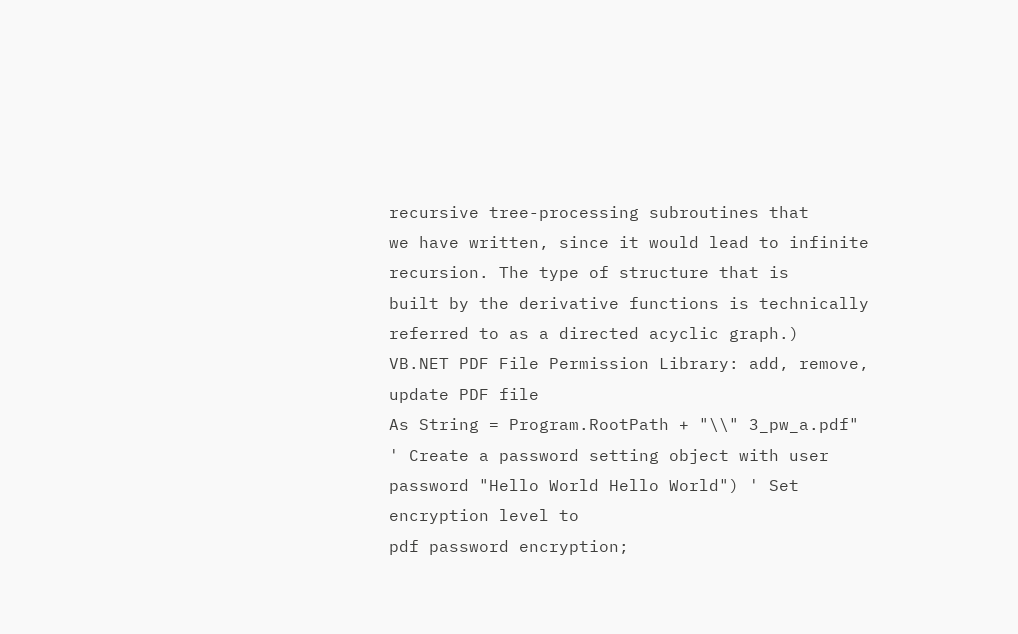recursive tree-processing subroutines that
we have written, since it would lead to infinite recursion. The type of structure that is
built by the derivative functions is technically referred to as a directed acyclic graph.)
VB.NET PDF File Permission Library: add, remove, update PDF file
As String = Program.RootPath + "\\" 3_pw_a.pdf" ' Create a password setting object with user password "Hello World Hello World") ' Set encryption level to
pdf password encryption;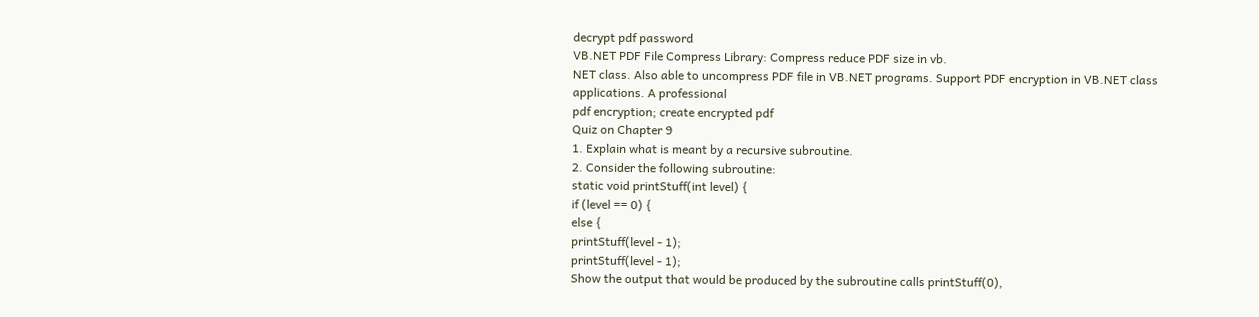decrypt pdf password
VB.NET PDF File Compress Library: Compress reduce PDF size in vb.
NET class. Also able to uncompress PDF file in VB.NET programs. Support PDF encryption in VB.NET class applications. A professional
pdf encryption; create encrypted pdf
Quiz on Chapter 9
1. Explain what is meant by a recursive subroutine.
2. Consider the following subroutine:
static void printStuff(int level) {
if (level == 0) {
else {
printStuff(level - 1);
printStuff(level - 1);
Show the output that would be produced by the subroutine calls printStuff(0),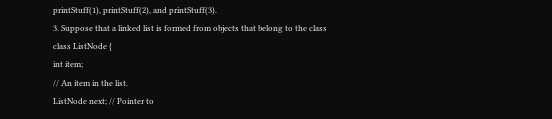printStuff(1), printStuff(2), and printStuff(3).
3. Suppose that a linked list is formed from objects that belong to the class
class ListNode {
int item;
// An item in the list.
ListNode next; // Pointer to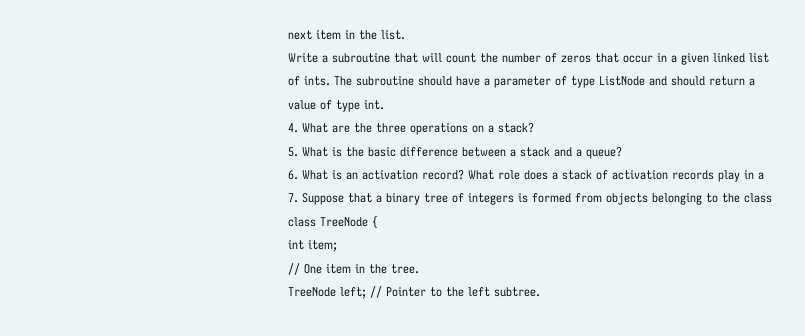next item in the list.
Write a subroutine that will count the number of zeros that occur in a given linked list
of ints. The subroutine should have a parameter of type ListNode and should return a
value of type int.
4. What are the three operations on a stack?
5. What is the basic difference between a stack and a queue?
6. What is an activation record? What role does a stack of activation records play in a
7. Suppose that a binary tree of integers is formed from objects belonging to the class
class TreeNode {
int item;
// One item in the tree.
TreeNode left; // Pointer to the left subtree.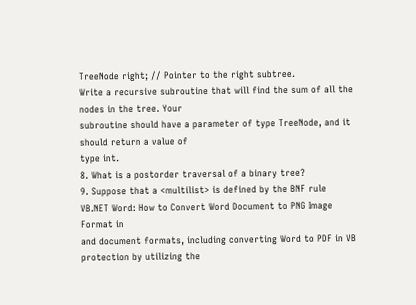TreeNode right; // Pointer to the right subtree.
Write a recursive subroutine that will find the sum of all the nodes in the tree. Your
subroutine should have a parameter of type TreeNode, and it should return a value of
type int.
8. What is a postorder traversal of a binary tree?
9. Suppose that a <multilist> is defined by the BNF rule
VB.NET Word: How to Convert Word Document to PNG Image Format in
and document formats, including converting Word to PDF in VB protection by utilizing the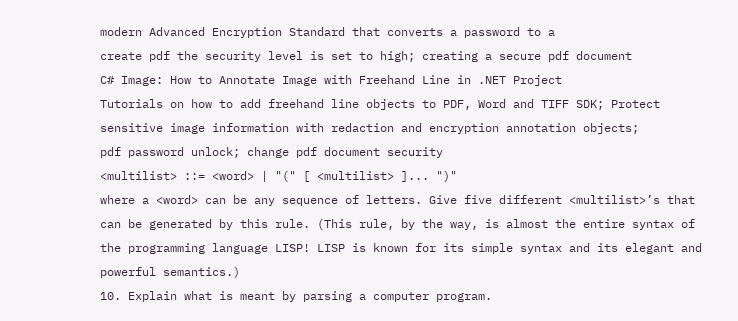modern Advanced Encryption Standard that converts a password to a
create pdf the security level is set to high; creating a secure pdf document
C# Image: How to Annotate Image with Freehand Line in .NET Project
Tutorials on how to add freehand line objects to PDF, Word and TIFF SDK; Protect sensitive image information with redaction and encryption annotation objects;
pdf password unlock; change pdf document security
<multilist> ::= <word> | "(" [ <multilist> ]... ")"
where a <word> can be any sequence of letters. Give five different <multilist>’s that
can be generated by this rule. (This rule, by the way, is almost the entire syntax of
the programming language LISP! LISP is known for its simple syntax and its elegant and
powerful semantics.)
10. Explain what is meant by parsing a computer program.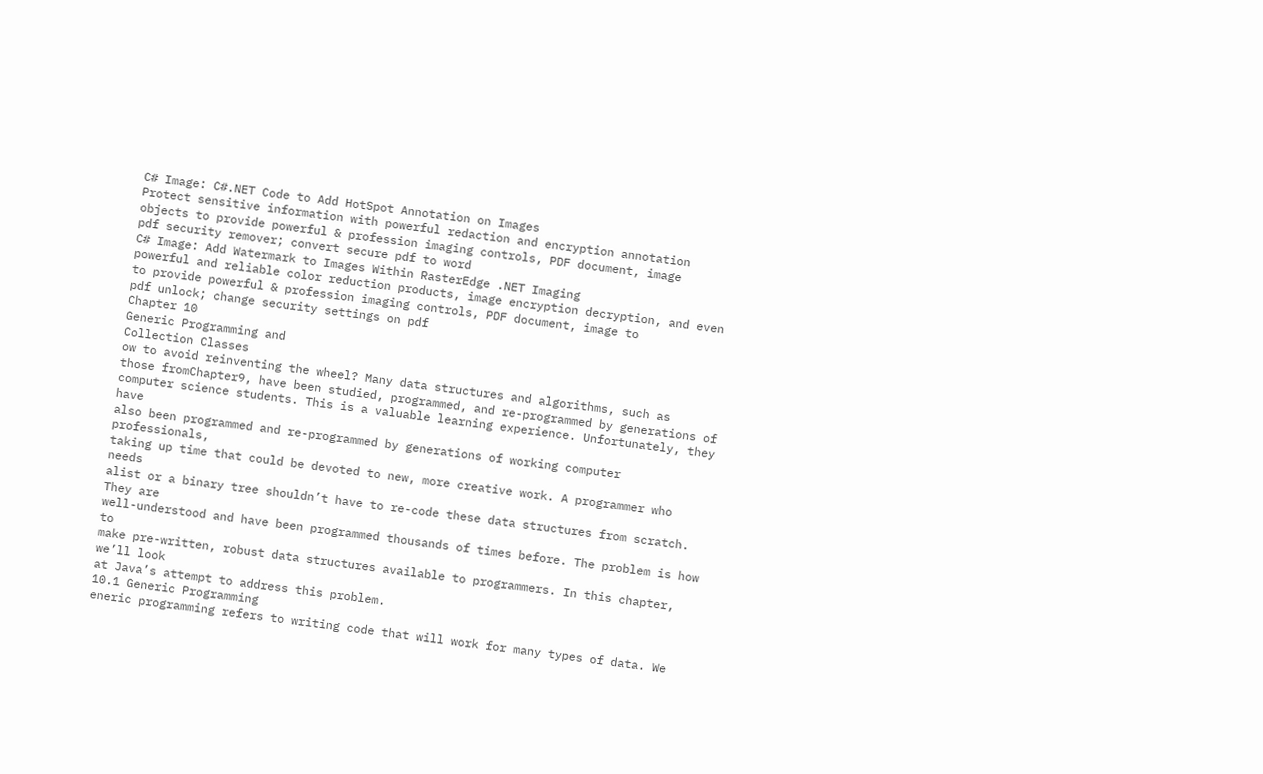C# Image: C#.NET Code to Add HotSpot Annotation on Images
Protect sensitive information with powerful redaction and encryption annotation objects to provide powerful & profession imaging controls, PDF document, image
pdf security remover; convert secure pdf to word
C# Image: Add Watermark to Images Within RasterEdge .NET Imaging
powerful and reliable color reduction products, image encryption decryption, and even to provide powerful & profession imaging controls, PDF document, image to
pdf unlock; change security settings on pdf
Chapter 10
Generic Programming and
Collection Classes
ow to avoid reinventing the wheel? Many data structures and algorithms, such as
those fromChapter9, have been studied, programmed, and re-programmed by generations of
computer science students. This is a valuable learning experience. Unfortunately, they have
also been programmed and re-programmed by generations of working computer professionals,
taking up time that could be devoted to new, more creative work. A programmer who needs
alist or a binary tree shouldn’t have to re-code these data structures from scratch. They are
well-understood and have been programmed thousands of times before. The problem is how to
make pre-written, robust data structures available to programmers. In this chapter, we’ll look
at Java’s attempt to address this problem.
10.1 Generic Programming
eneric programming refers to writing code that will work for many types of data. We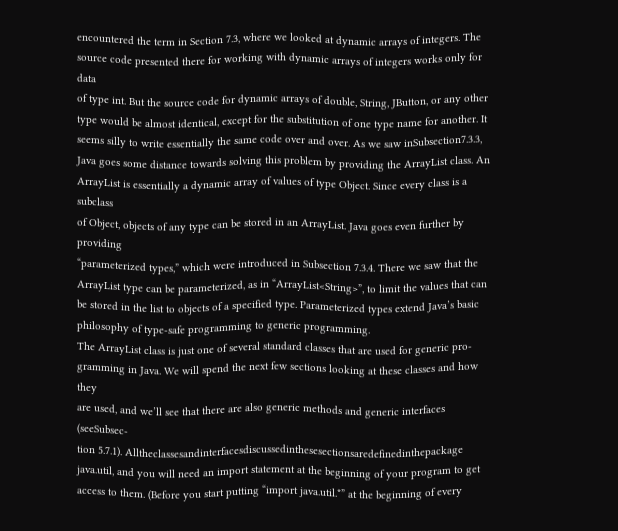encountered the term in Section 7.3, where we looked at dynamic arrays of integers. The
source code presented there for working with dynamic arrays of integers works only for data
of type int. But the source code for dynamic arrays of double, String, JButton, or any other
type would be almost identical, except for the substitution of one type name for another. It
seems silly to write essentially the same code over and over. As we saw inSubsection7.3.3,
Java goes some distance towards solving this problem by providing the ArrayList class. An
ArrayList is essentially a dynamic array of values of type Object. Since every class is a subclass
of Object, objects of any type can be stored in an ArrayList. Java goes even further by providing
“parameterized types,” which were introduced in Subsection 7.3.4. There we saw that the
ArrayList type can be parameterized, as in “ArrayList<String>”, to limit the values that can
be stored in the list to objects of a specified type. Parameterized types extend Java’s basic
philosophy of type-safe programming to generic programming.
The ArrayList class is just one of several standard classes that are used for generic pro-
gramming in Java. We will spend the next few sections looking at these classes and how they
are used, and we’ll see that there are also generic methods and generic interfaces (seeSubsec-
tion 5.7.1). Alltheclassesandinterfacesdiscussedinthesesectionsaredefinedinthepackage
java.util, and you will need an import statement at the beginning of your program to get
access to them. (Before you start putting “import java.util.*” at the beginning of every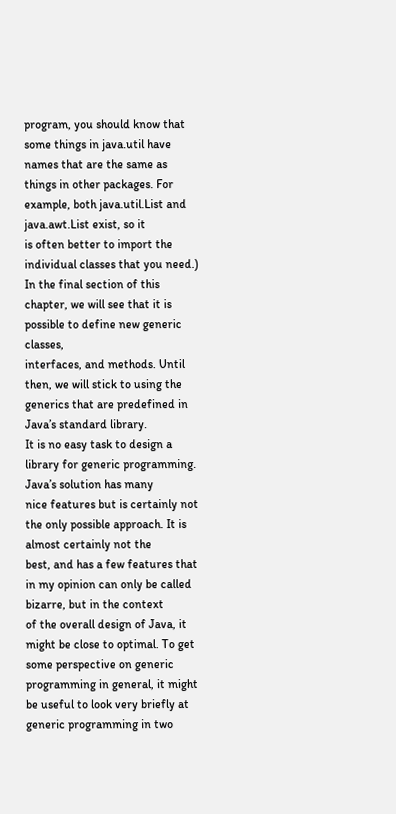program, you should know that some things in java.util have names that are the same as
things in other packages. For example, both java.util.List and java.awt.List exist, so it
is often better to import the individual classes that you need.)
In the final section of this chapter, we will see that it is possible to define new generic classes,
interfaces, and methods. Until then, we will stick to using the generics that are predefined in
Java’s standard library.
It is no easy task to design a library for generic programming. Java’s solution has many
nice features but is certainly not the only possible approach. It is almost certainly not the
best, and has a few features that in my opinion can only be called bizarre, but in the context
of the overall design of Java, it might be close to optimal. To get some perspective on generic
programming in general, it might be useful to look very briefly at generic programming in two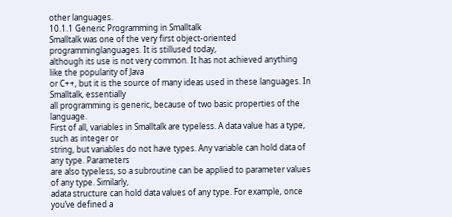other languages.
10.1.1 Generic Programming in Smalltalk
Smalltalk was one of the very first object-oriented programminglanguages. It is stillused today,
although its use is not very common. It has not achieved anything like the popularity of Java
or C++, but it is the source of many ideas used in these languages. In Smalltalk, essentially
all programming is generic, because of two basic properties of the language.
First of all, variables in Smalltalk are typeless. A data value has a type, such as integer or
string, but variables do not have types. Any variable can hold data of any type. Parameters
are also typeless, so a subroutine can be applied to parameter values of any type. Similarly,
adata structure can hold data values of any type. For example, once you’ve defined a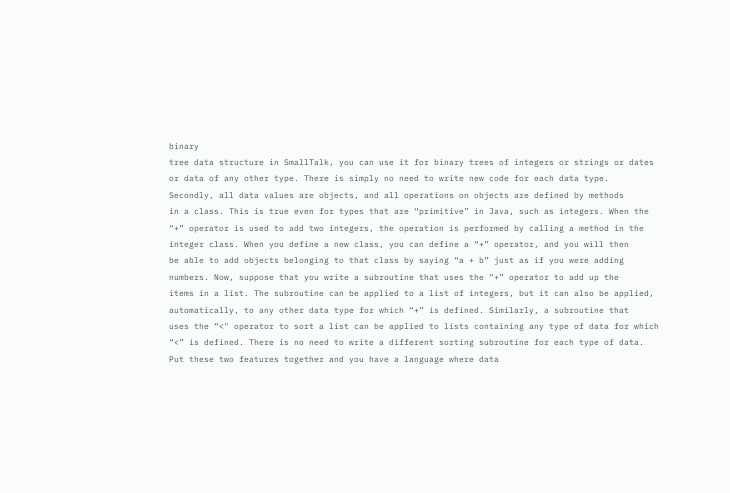binary
tree data structure in SmallTalk, you can use it for binary trees of integers or strings or dates
or data of any other type. There is simply no need to write new code for each data type.
Secondly, all data values are objects, and all operations on objects are defined by methods
in a class. This is true even for types that are “primitive” in Java, such as integers. When the
“+” operator is used to add two integers, the operation is performed by calling a method in the
integer class. When you define a new class, you can define a “+” operator, and you will then
be able to add objects belonging to that class by saying “a + b” just as if you were adding
numbers. Now, suppose that you write a subroutine that uses the “+” operator to add up the
items in a list. The subroutine can be applied to a list of integers, but it can also be applied,
automatically, to any other data type for which “+” is defined. Similarly, a subroutine that
uses the “<" operator to sort a list can be applied to lists containing any type of data for which
“<” is defined. There is no need to write a different sorting subroutine for each type of data.
Put these two features together and you have a language where data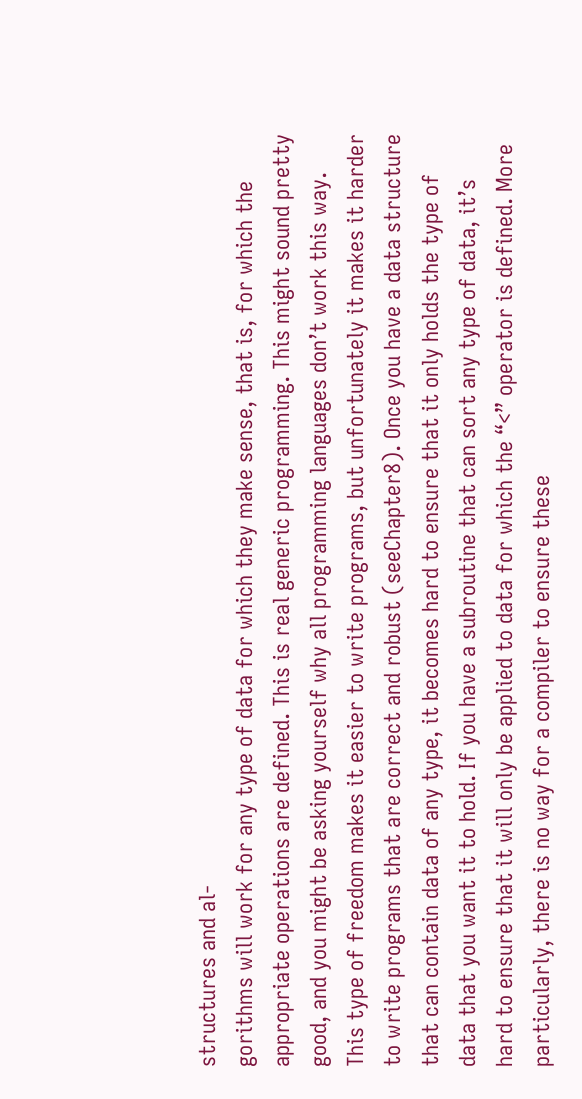structures and al-
gorithms will work for any type of data for which they make sense, that is, for which the
appropriate operations are defined. This is real generic programming. This might sound pretty
good, and you might be asking yourself why all programming languages don’t work this way.
This type of freedom makes it easier to write programs, but unfortunately it makes it harder
to write programs that are correct and robust (seeChapter8). Once you have a data structure
that can contain data of any type, it becomes hard to ensure that it only holds the type of
data that you want it to hold. If you have a subroutine that can sort any type of data, it’s
hard to ensure that it will only be applied to data for which the “<” operator is defined. More
particularly, there is no way for a compiler to ensure these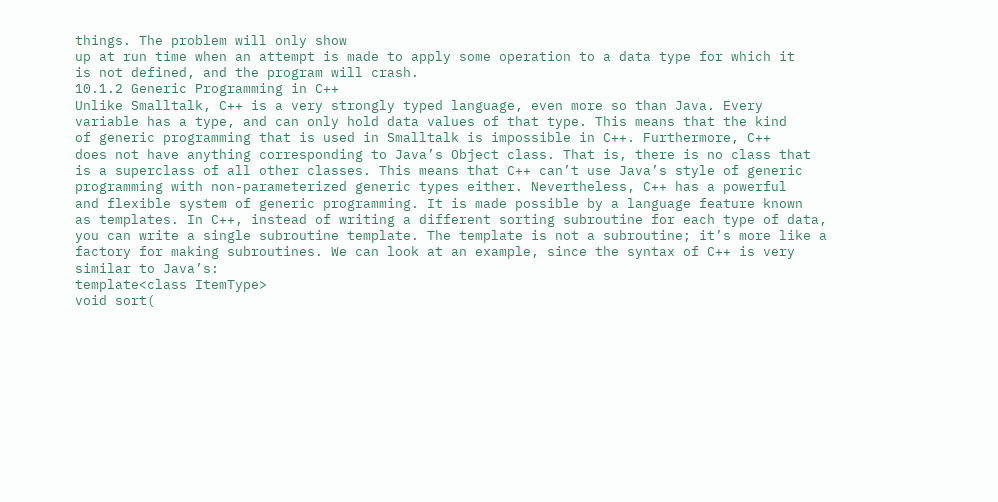things. The problem will only show
up at run time when an attempt is made to apply some operation to a data type for which it
is not defined, and the program will crash.
10.1.2 Generic Programming in C++
Unlike Smalltalk, C++ is a very strongly typed language, even more so than Java. Every
variable has a type, and can only hold data values of that type. This means that the kind
of generic programming that is used in Smalltalk is impossible in C++. Furthermore, C++
does not have anything corresponding to Java’s Object class. That is, there is no class that
is a superclass of all other classes. This means that C++ can’t use Java’s style of generic
programming with non-parameterized generic types either. Nevertheless, C++ has a powerful
and flexible system of generic programming. It is made possible by a language feature known
as templates. In C++, instead of writing a different sorting subroutine for each type of data,
you can write a single subroutine template. The template is not a subroutine; it’s more like a
factory for making subroutines. We can look at an example, since the syntax of C++ is very
similar to Java’s:
template<class ItemType>
void sort(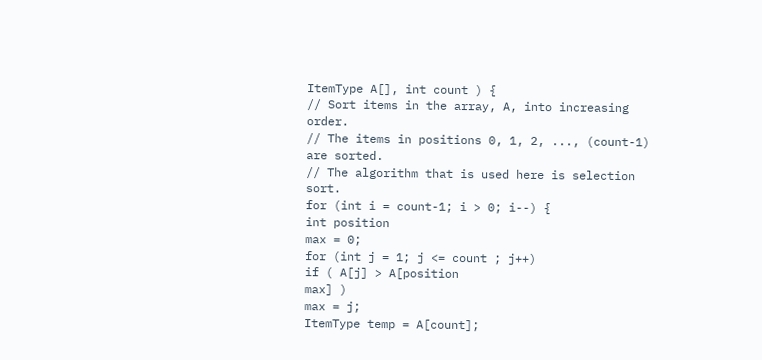ItemType A[], int count ) {
// Sort items in the array, A, into increasing order.
// The items in positions 0, 1, 2, ..., (count-1) are sorted.
// The algorithm that is used here is selection sort.
for (int i = count-1; i > 0; i--) {
int position
max = 0;
for (int j = 1; j <= count ; j++)
if ( A[j] > A[position
max] )
max = j;
ItemType temp = A[count];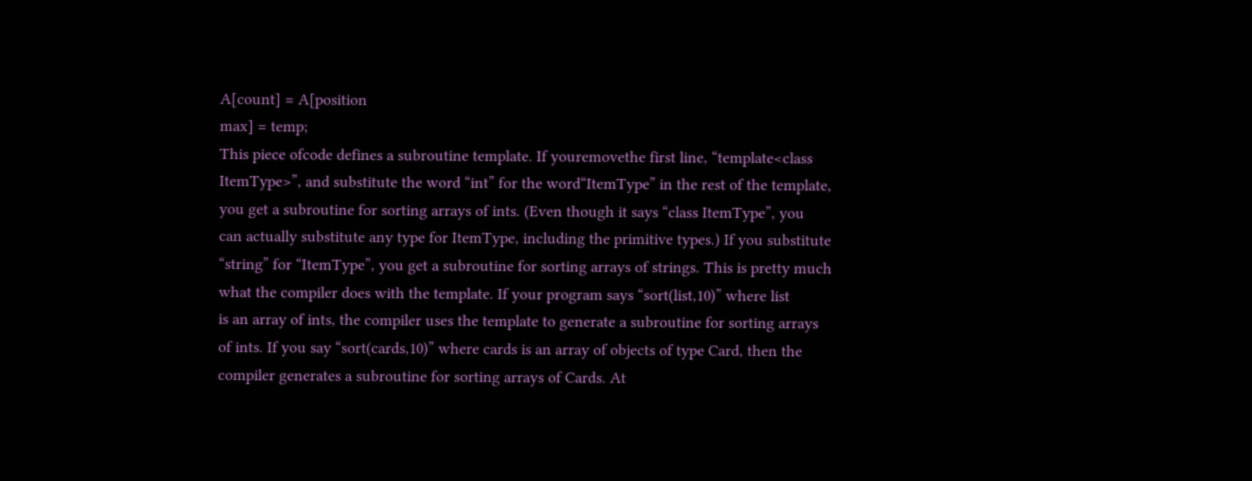A[count] = A[position
max] = temp;
This piece ofcode defines a subroutine template. If youremovethe first line, “template<class
ItemType>”, and substitute the word “int” for the word“ItemType” in the rest of the template,
you get a subroutine for sorting arrays of ints. (Even though it says “class ItemType”, you
can actually substitute any type for ItemType, including the primitive types.) If you substitute
“string” for “ItemType”, you get a subroutine for sorting arrays of strings. This is pretty much
what the compiler does with the template. If your program says “sort(list,10)” where list
is an array of ints, the compiler uses the template to generate a subroutine for sorting arrays
of ints. If you say “sort(cards,10)” where cards is an array of objects of type Card, then the
compiler generates a subroutine for sorting arrays of Cards. At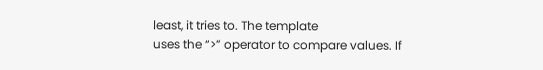least, it tries to. The template
uses the “>” operator to compare values. If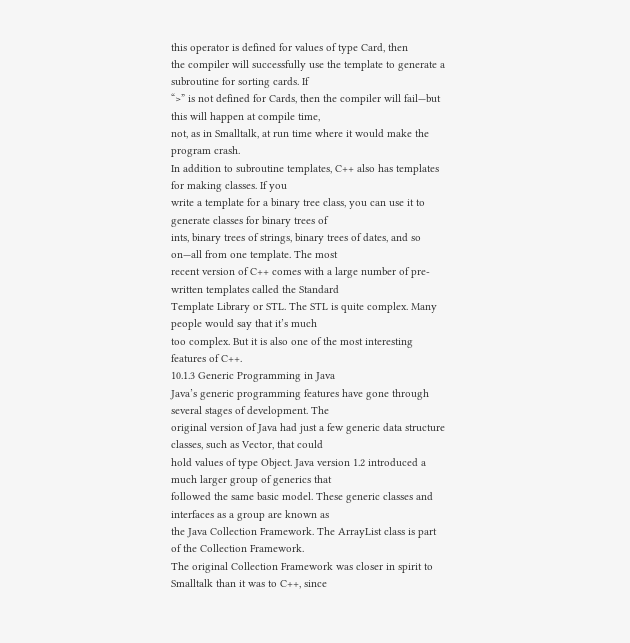this operator is defined for values of type Card, then
the compiler will successfully use the template to generate a subroutine for sorting cards. If
“>” is not defined for Cards, then the compiler will fail—but this will happen at compile time,
not, as in Smalltalk, at run time where it would make the program crash.
In addition to subroutine templates, C++ also has templates for making classes. If you
write a template for a binary tree class, you can use it to generate classes for binary trees of
ints, binary trees of strings, binary trees of dates, and so on—all from one template. The most
recent version of C++ comes with a large number of pre-written templates called the Standard
Template Library or STL. The STL is quite complex. Many people would say that it’s much
too complex. But it is also one of the most interesting features of C++.
10.1.3 Generic Programming in Java
Java’s generic programming features have gone through several stages of development. The
original version of Java had just a few generic data structure classes, such as Vector, that could
hold values of type Object. Java version 1.2 introduced a much larger group of generics that
followed the same basic model. These generic classes and interfaces as a group are known as
the Java Collection Framework. The ArrayList class is part of the Collection Framework.
The original Collection Framework was closer in spirit to Smalltalk than it was to C++, since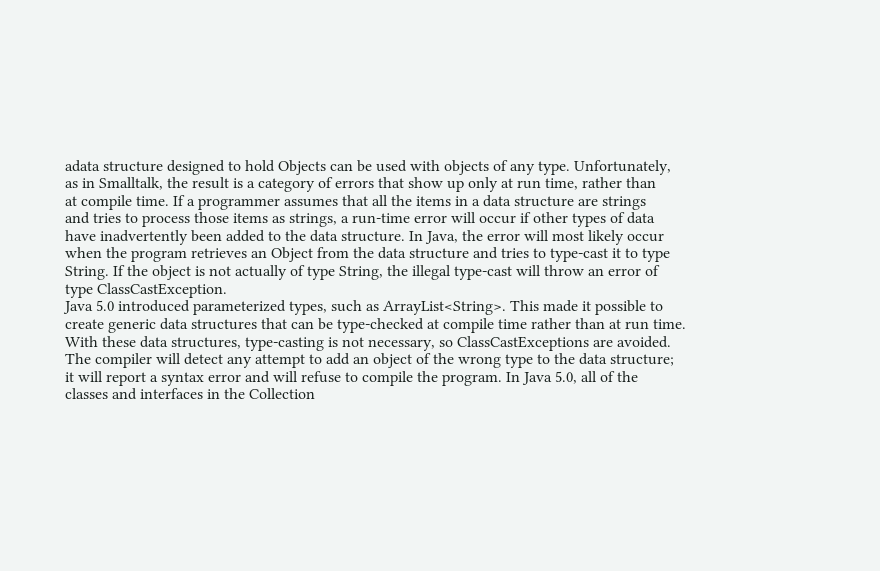adata structure designed to hold Objects can be used with objects of any type. Unfortunately,
as in Smalltalk, the result is a category of errors that show up only at run time, rather than
at compile time. If a programmer assumes that all the items in a data structure are strings
and tries to process those items as strings, a run-time error will occur if other types of data
have inadvertently been added to the data structure. In Java, the error will most likely occur
when the program retrieves an Object from the data structure and tries to type-cast it to type
String. If the object is not actually of type String, the illegal type-cast will throw an error of
type ClassCastException.
Java 5.0 introduced parameterized types, such as ArrayList<String>. This made it possible to
create generic data structures that can be type-checked at compile time rather than at run time.
With these data structures, type-casting is not necessary, so ClassCastExceptions are avoided.
The compiler will detect any attempt to add an object of the wrong type to the data structure;
it will report a syntax error and will refuse to compile the program. In Java 5.0, all of the
classes and interfaces in the Collection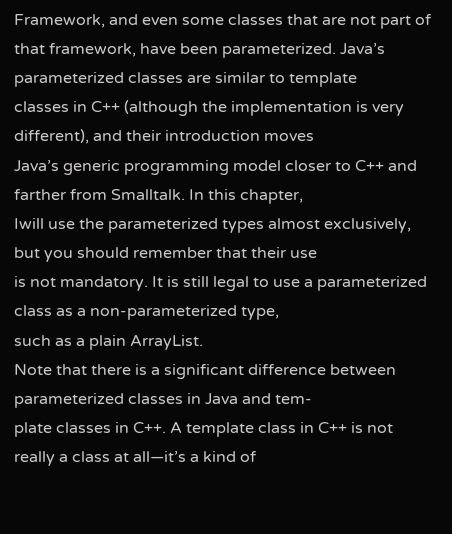Framework, and even some classes that are not part of
that framework, have been parameterized. Java’s parameterized classes are similar to template
classes in C++ (although the implementation is very different), and their introduction moves
Java’s generic programming model closer to C++ and farther from Smalltalk. In this chapter,
Iwill use the parameterized types almost exclusively, but you should remember that their use
is not mandatory. It is still legal to use a parameterized class as a non-parameterized type,
such as a plain ArrayList.
Note that there is a significant difference between parameterized classes in Java and tem-
plate classes in C++. A template class in C++ is not really a class at all—it’s a kind of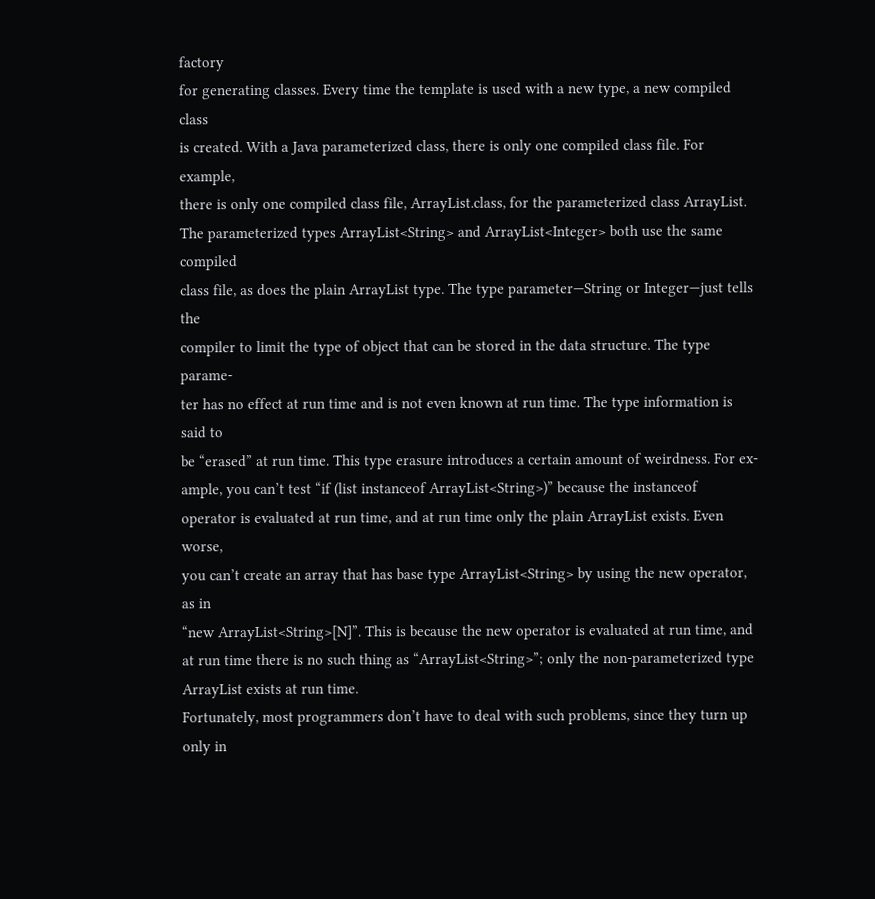factory
for generating classes. Every time the template is used with a new type, a new compiled class
is created. With a Java parameterized class, there is only one compiled class file. For example,
there is only one compiled class file, ArrayList.class, for the parameterized class ArrayList.
The parameterized types ArrayList<String> and ArrayList<Integer> both use the same compiled
class file, as does the plain ArrayList type. The type parameter—String or Integer—just tells the
compiler to limit the type of object that can be stored in the data structure. The type parame-
ter has no effect at run time and is not even known at run time. The type information is said to
be “erased” at run time. This type erasure introduces a certain amount of weirdness. For ex-
ample, you can’t test “if (list instanceof ArrayList<String>)” because the instanceof
operator is evaluated at run time, and at run time only the plain ArrayList exists. Even worse,
you can’t create an array that has base type ArrayList<String> by using the new operator, as in
“new ArrayList<String>[N]”. This is because the new operator is evaluated at run time, and
at run time there is no such thing as “ArrayList<String>”; only the non-parameterized type
ArrayList exists at run time.
Fortunately, most programmers don’t have to deal with such problems, since they turn up
only in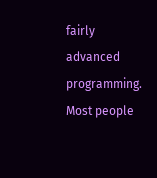fairly advanced programming. Most people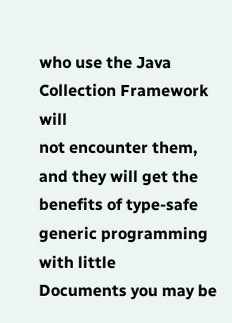who use the Java Collection Framework will
not encounter them, and they will get the benefits of type-safe generic programming with little
Documents you may be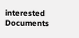interested
Documents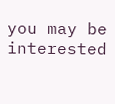you may be interested